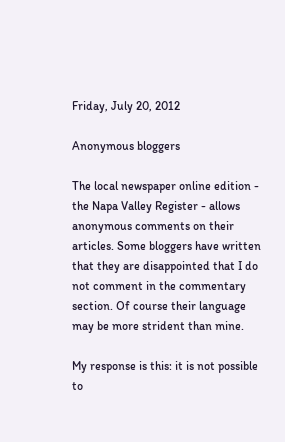Friday, July 20, 2012

Anonymous bloggers

The local newspaper online edition - the Napa Valley Register - allows anonymous comments on their articles. Some bloggers have written that they are disappointed that I do not comment in the commentary section. Of course their language may be more strident than mine.

My response is this: it is not possible to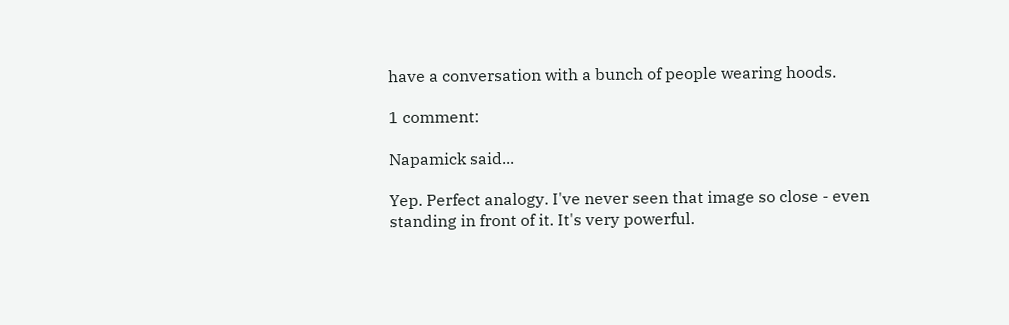have a conversation with a bunch of people wearing hoods.

1 comment:

Napamick said...

Yep. Perfect analogy. I've never seen that image so close - even standing in front of it. It's very powerful.